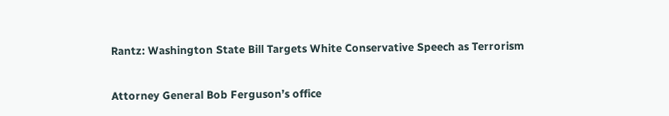Rantz: Washington State Bill Targets White Conservative Speech as Terrorism


Attorney General Bob Ferguson’s office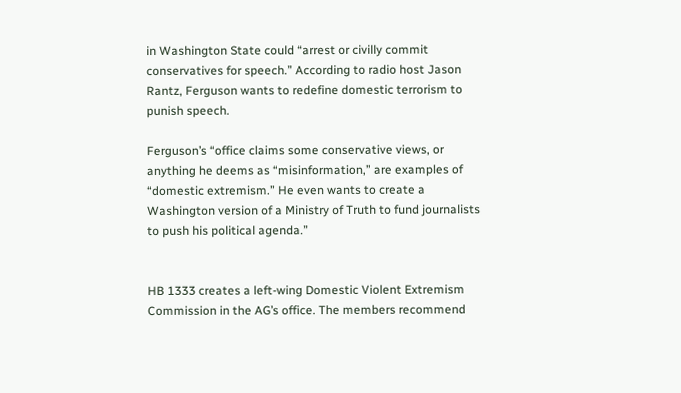in Washington State could “arrest or civilly commit conservatives for speech.” According to radio host Jason Rantz, Ferguson wants to redefine domestic terrorism to punish speech.

Ferguson’s “office claims some conservative views, or anything he deems as “misinformation,” are examples of “domestic extremism.” He even wants to create a Washington version of a Ministry of Truth to fund journalists to push his political agenda.”


HB 1333 creates a left-wing Domestic Violent Extremism Commission in the AG’s office. The members recommend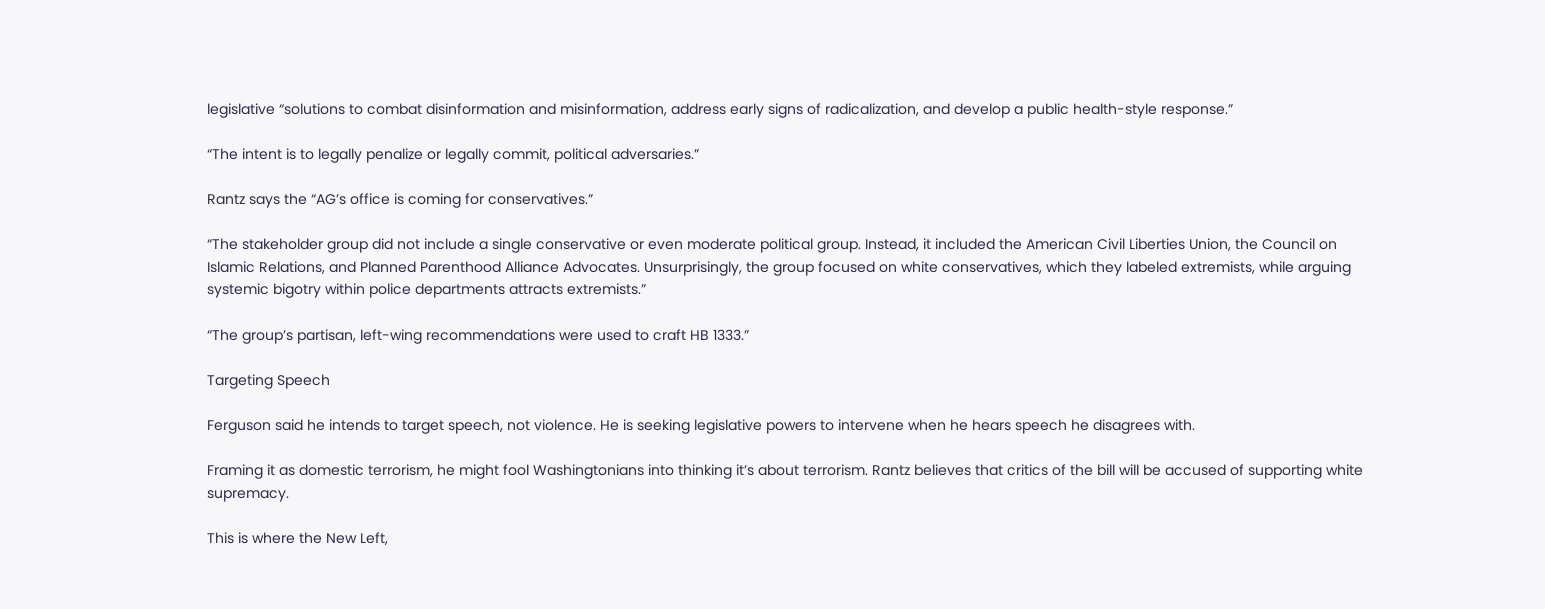legislative “solutions to combat disinformation and misinformation, address early signs of radicalization, and develop a public health-style response.”

“The intent is to legally penalize or legally commit, political adversaries.”

Rantz says the “AG’s office is coming for conservatives.”

“The stakeholder group did not include a single conservative or even moderate political group. Instead, it included the American Civil Liberties Union, the Council on Islamic Relations, and Planned Parenthood Alliance Advocates. Unsurprisingly, the group focused on white conservatives, which they labeled extremists, while arguing systemic bigotry within police departments attracts extremists.”

“The group’s partisan, left-wing recommendations were used to craft HB 1333.”

Targeting Speech

Ferguson said he intends to target speech, not violence. He is seeking legislative powers to intervene when he hears speech he disagrees with.

Framing it as domestic terrorism, he might fool Washingtonians into thinking it’s about terrorism. Rantz believes that critics of the bill will be accused of supporting white supremacy.

This is where the New Left,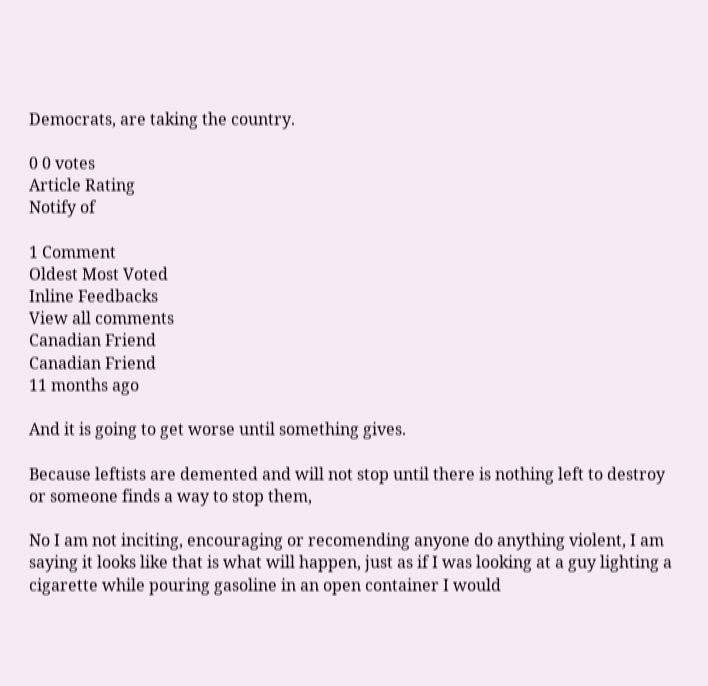Democrats, are taking the country.

0 0 votes
Article Rating
Notify of

1 Comment
Oldest Most Voted
Inline Feedbacks
View all comments
Canadian Friend
Canadian Friend
11 months ago

And it is going to get worse until something gives.

Because leftists are demented and will not stop until there is nothing left to destroy or someone finds a way to stop them,

No I am not inciting, encouraging or recomending anyone do anything violent, I am saying it looks like that is what will happen, just as if I was looking at a guy lighting a cigarette while pouring gasoline in an open container I would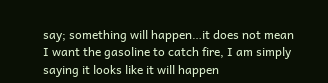say; something will happen…it does not mean I want the gasoline to catch fire, I am simply saying it looks like it will happen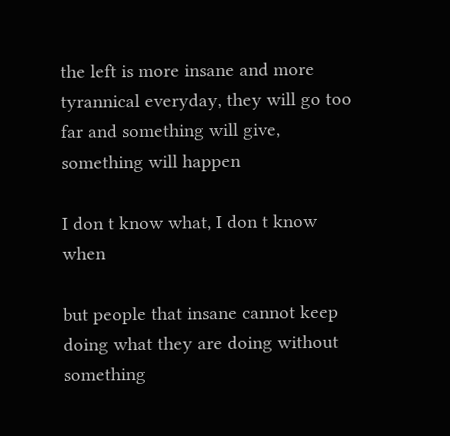the left is more insane and more tyrannical everyday, they will go too far and something will give, something will happen

I don t know what, I don t know when

but people that insane cannot keep doing what they are doing without something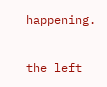happening.

the left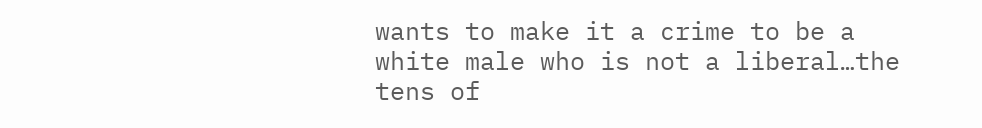wants to make it a crime to be a white male who is not a liberal…the tens of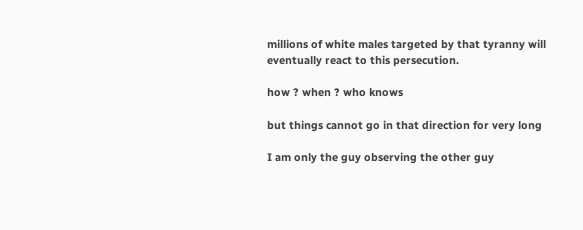millions of white males targeted by that tyranny will eventually react to this persecution.

how ? when ? who knows

but things cannot go in that direction for very long

I am only the guy observing the other guy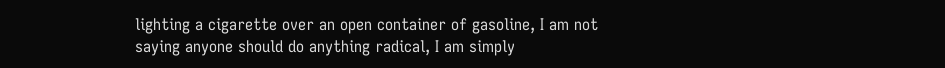lighting a cigarette over an open container of gasoline, I am not saying anyone should do anything radical, I am simply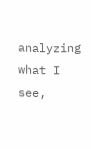analyzing what I see,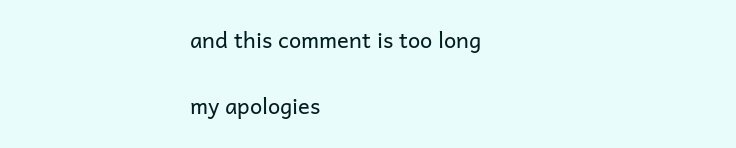and this comment is too long

my apologies